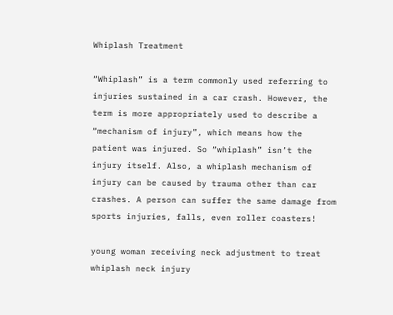Whiplash Treatment

“Whiplash” is a term commonly used referring to injuries sustained in a car crash. However, the term is more appropriately used to describe a “mechanism of injury”, which means how the patient was injured. So “whiplash” isn’t the injury itself. Also, a whiplash mechanism of injury can be caused by trauma other than car crashes. A person can suffer the same damage from sports injuries, falls, even roller coasters!

young woman receiving neck adjustment to treat whiplash neck injury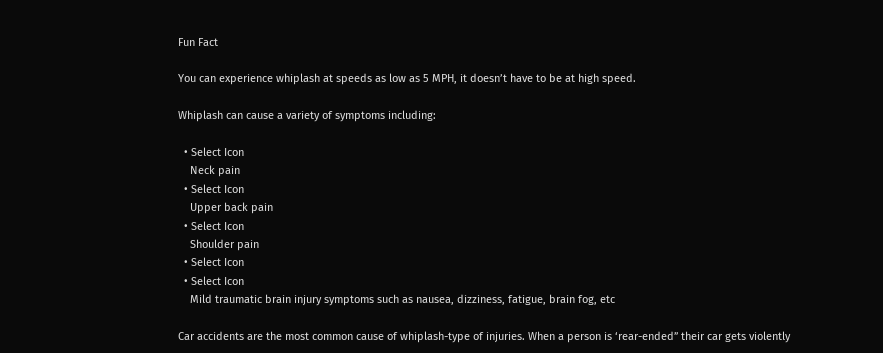Fun Fact

You can experience whiplash at speeds as low as 5 MPH, it doesn’t have to be at high speed.

Whiplash can cause a variety of symptoms including:

  • Select Icon
    Neck pain
  • Select Icon
    Upper back pain
  • Select Icon
    Shoulder pain
  • Select Icon
  • Select Icon
    Mild traumatic brain injury symptoms such as nausea, dizziness, fatigue, brain fog, etc

Car accidents are the most common cause of whiplash-type of injuries. When a person is ‘rear-ended” their car gets violently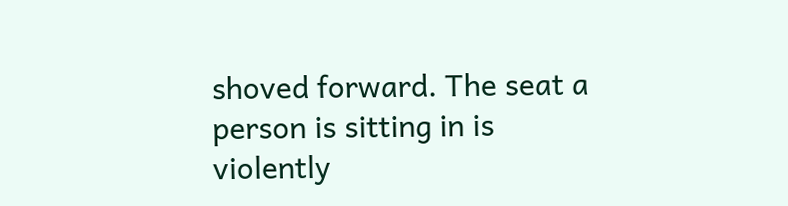shoved forward. The seat a person is sitting in is violently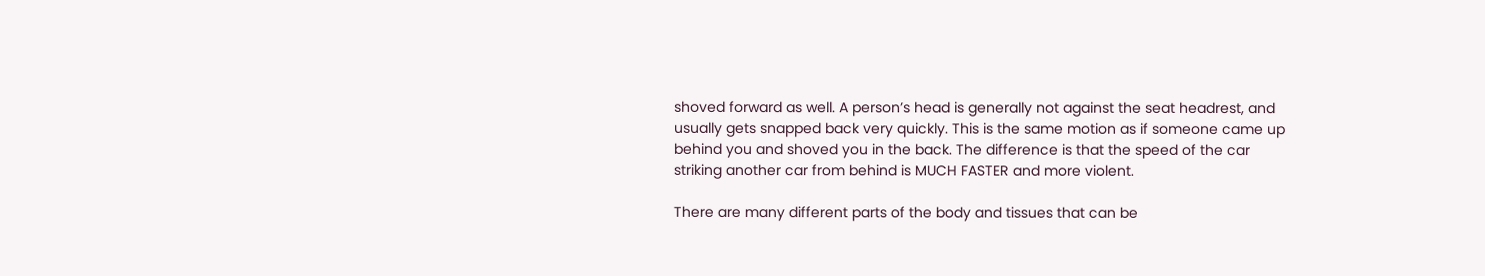shoved forward as well. A person’s head is generally not against the seat headrest, and usually gets snapped back very quickly. This is the same motion as if someone came up behind you and shoved you in the back. The difference is that the speed of the car striking another car from behind is MUCH FASTER and more violent.

There are many different parts of the body and tissues that can be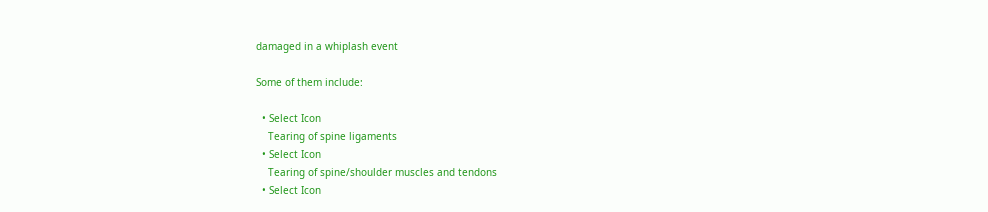damaged in a whiplash event

Some of them include:

  • Select Icon
    Tearing of spine ligaments
  • Select Icon
    Tearing of spine/shoulder muscles and tendons
  • Select Icon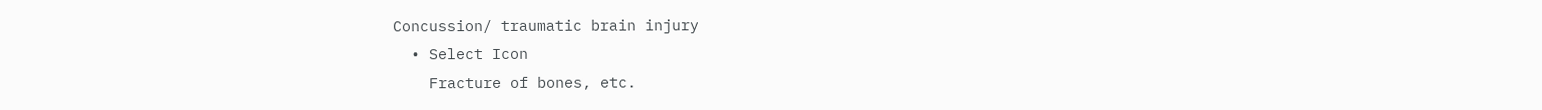Concussion/ traumatic brain injury
  • Select Icon
    Fracture of bones, etc.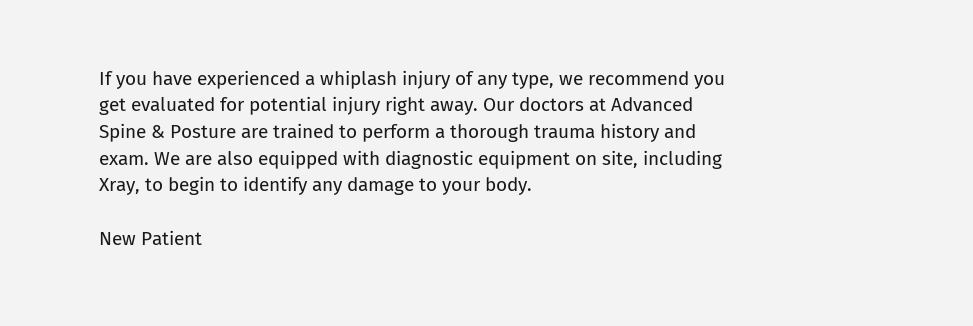If you have experienced a whiplash injury of any type, we recommend you get evaluated for potential injury right away. Our doctors at Advanced Spine & Posture are trained to perform a thorough trauma history and exam. We are also equipped with diagnostic equipment on site, including Xray, to begin to identify any damage to your body.

New Patient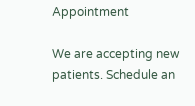Appointment

We are accepting new patients. Schedule an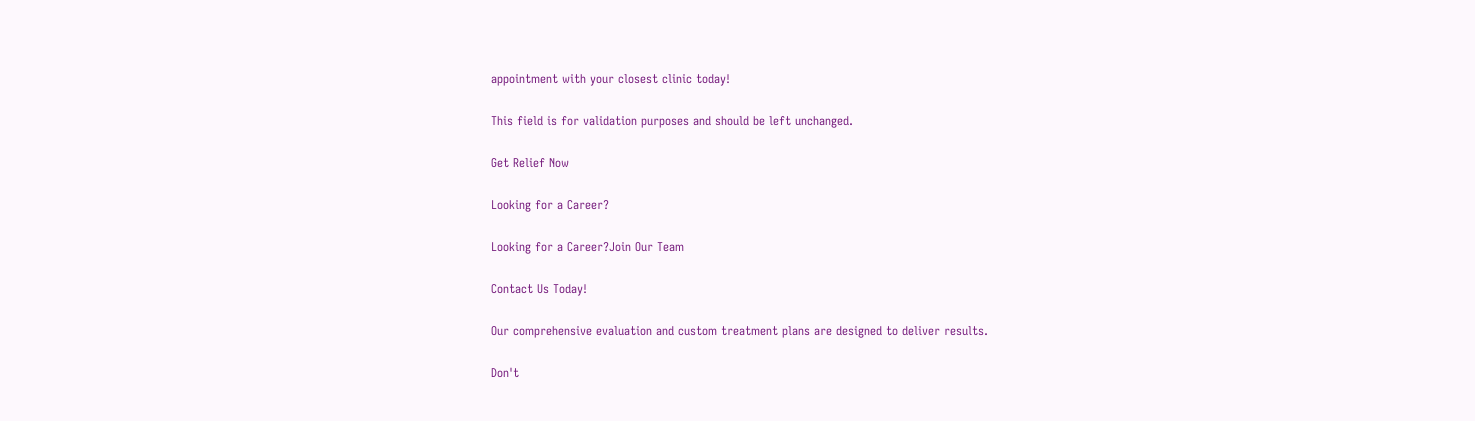appointment with your closest clinic today!

This field is for validation purposes and should be left unchanged.

Get Relief Now

Looking for a Career?

Looking for a Career?Join Our Team

Contact Us Today!

Our comprehensive evaluation and custom treatment plans are designed to deliver results.

Don't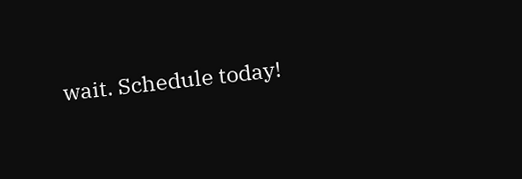wait. Schedule today!